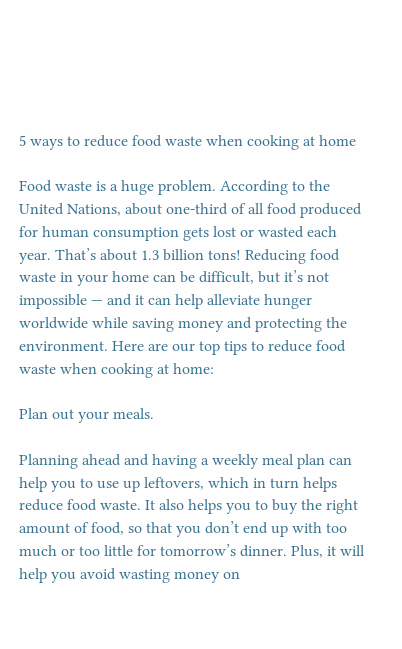5 ways to reduce food waste when cooking at home

Food waste is a huge problem. According to the United Nations, about one-third of all food produced for human consumption gets lost or wasted each year. That’s about 1.3 billion tons! Reducing food waste in your home can be difficult, but it’s not impossible — and it can help alleviate hunger worldwide while saving money and protecting the environment. Here are our top tips to reduce food waste when cooking at home:

Plan out your meals.

Planning ahead and having a weekly meal plan can help you to use up leftovers, which in turn helps reduce food waste. It also helps you to buy the right amount of food, so that you don’t end up with too much or too little for tomorrow’s dinner. Plus, it will help you avoid wasting money on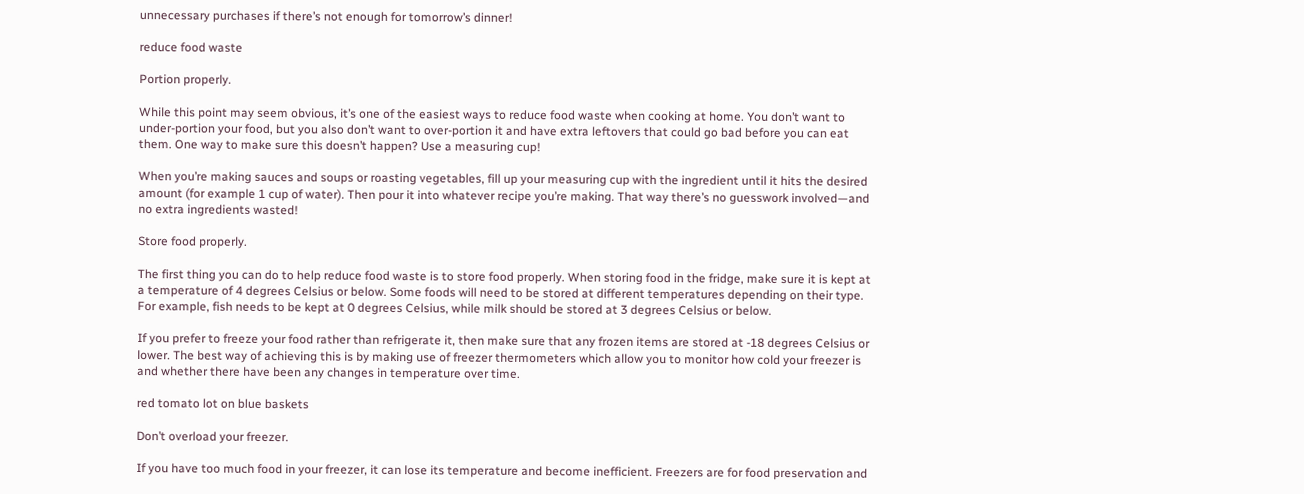unnecessary purchases if there’s not enough for tomorrow’s dinner!

reduce food waste

Portion properly.

While this point may seem obvious, it’s one of the easiest ways to reduce food waste when cooking at home. You don’t want to under-portion your food, but you also don’t want to over-portion it and have extra leftovers that could go bad before you can eat them. One way to make sure this doesn’t happen? Use a measuring cup!

When you’re making sauces and soups or roasting vegetables, fill up your measuring cup with the ingredient until it hits the desired amount (for example 1 cup of water). Then pour it into whatever recipe you’re making. That way there’s no guesswork involved—and no extra ingredients wasted!

Store food properly.

The first thing you can do to help reduce food waste is to store food properly. When storing food in the fridge, make sure it is kept at a temperature of 4 degrees Celsius or below. Some foods will need to be stored at different temperatures depending on their type. For example, fish needs to be kept at 0 degrees Celsius, while milk should be stored at 3 degrees Celsius or below.

If you prefer to freeze your food rather than refrigerate it, then make sure that any frozen items are stored at -18 degrees Celsius or lower. The best way of achieving this is by making use of freezer thermometers which allow you to monitor how cold your freezer is and whether there have been any changes in temperature over time.

red tomato lot on blue baskets

Don’t overload your freezer.

If you have too much food in your freezer, it can lose its temperature and become inefficient. Freezers are for food preservation and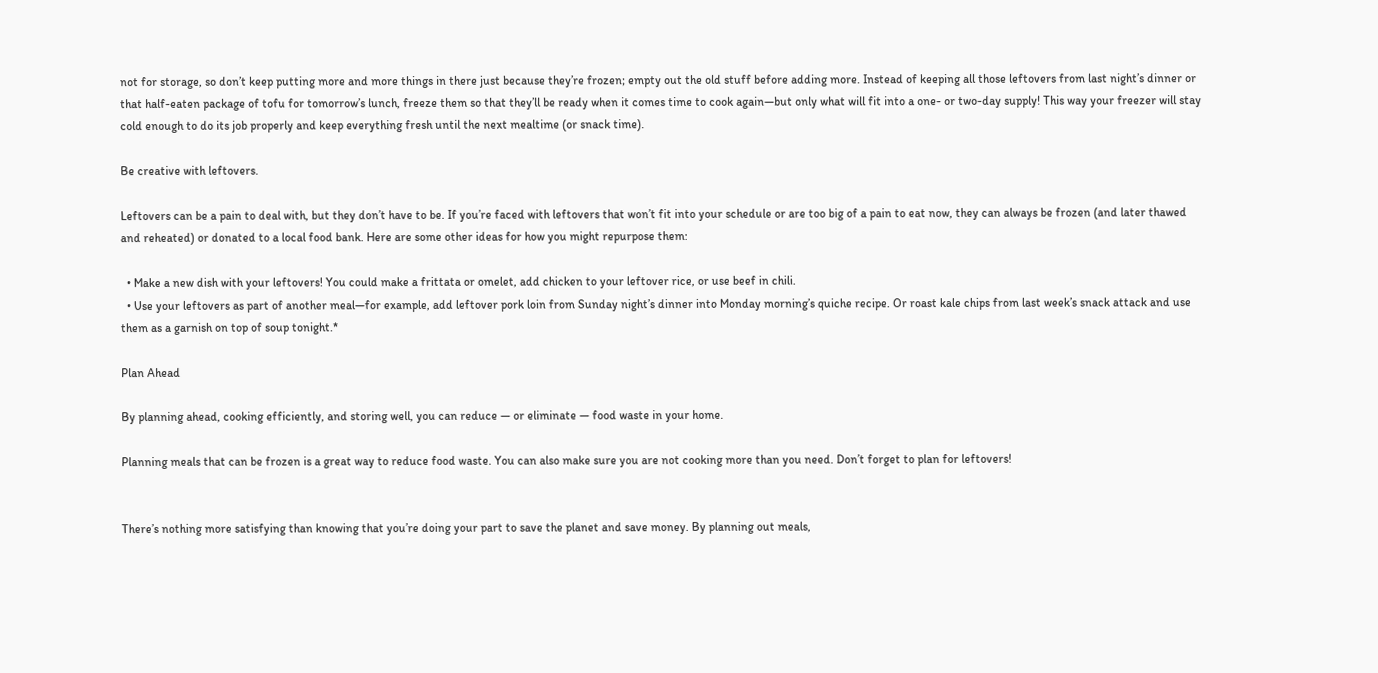not for storage, so don’t keep putting more and more things in there just because they’re frozen; empty out the old stuff before adding more. Instead of keeping all those leftovers from last night’s dinner or that half-eaten package of tofu for tomorrow’s lunch, freeze them so that they’ll be ready when it comes time to cook again—but only what will fit into a one- or two-day supply! This way your freezer will stay cold enough to do its job properly and keep everything fresh until the next mealtime (or snack time).

Be creative with leftovers.

Leftovers can be a pain to deal with, but they don’t have to be. If you’re faced with leftovers that won’t fit into your schedule or are too big of a pain to eat now, they can always be frozen (and later thawed and reheated) or donated to a local food bank. Here are some other ideas for how you might repurpose them:

  • Make a new dish with your leftovers! You could make a frittata or omelet, add chicken to your leftover rice, or use beef in chili.
  • Use your leftovers as part of another meal—for example, add leftover pork loin from Sunday night’s dinner into Monday morning’s quiche recipe. Or roast kale chips from last week’s snack attack and use them as a garnish on top of soup tonight.*

Plan Ahead

By planning ahead, cooking efficiently, and storing well, you can reduce — or eliminate — food waste in your home.

Planning meals that can be frozen is a great way to reduce food waste. You can also make sure you are not cooking more than you need. Don’t forget to plan for leftovers!


There’s nothing more satisfying than knowing that you’re doing your part to save the planet and save money. By planning out meals,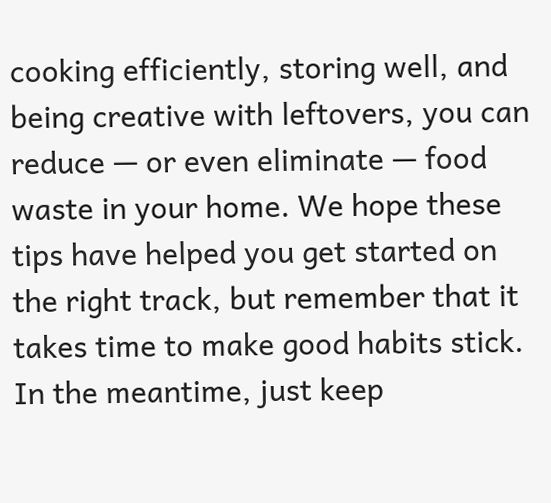cooking efficiently, storing well, and being creative with leftovers, you can reduce — or even eliminate — food waste in your home. We hope these tips have helped you get started on the right track, but remember that it takes time to make good habits stick. In the meantime, just keep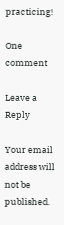practicing!

One comment

Leave a Reply

Your email address will not be published.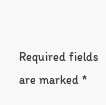Required fields are marked *